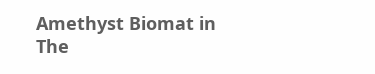Amethyst Biomat in The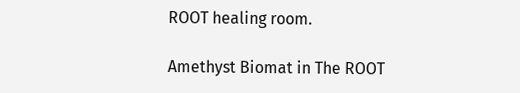ROOT healing room.

Amethyst Biomat in The ROOT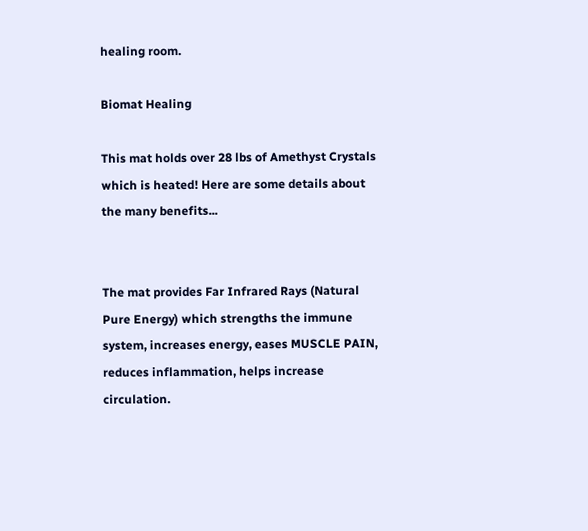healing room.

Biomat Healing

This mat holds over 28 lbs of Amethyst Crystals which is heated! Here are some details about the many benefits...


The mat provides Far Infrared Rays (Natural Pure Energy) which strengths the immune system, increases energy, eases MUSCLE PAIN, reduces inflammation, helps increase circulation.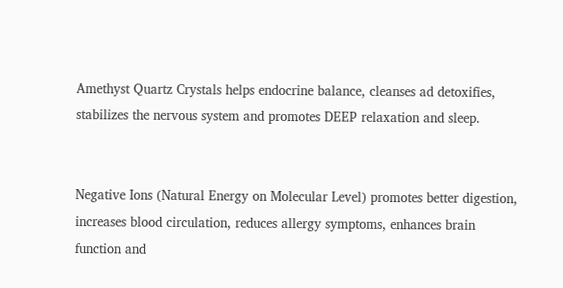Amethyst Quartz Crystals helps endocrine balance, cleanses ad detoxifies, stabilizes the nervous system and promotes DEEP relaxation and sleep.


Negative Ions (Natural Energy on Molecular Level) promotes better digestion, increases blood circulation, reduces allergy symptoms, enhances brain function and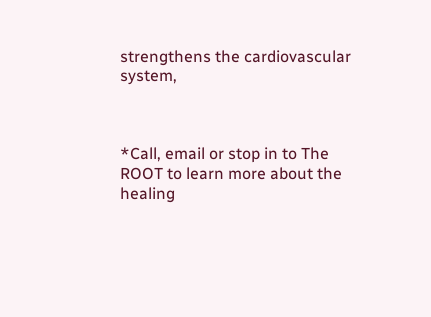strengthens the cardiovascular system,



*Call, email or stop in to The ROOT to learn more about the healing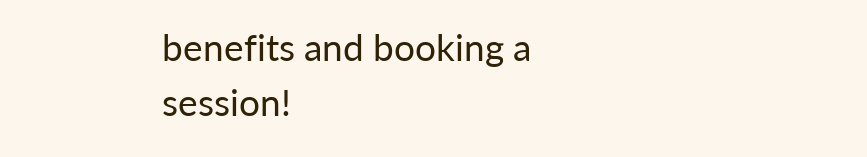benefits and booking a session!